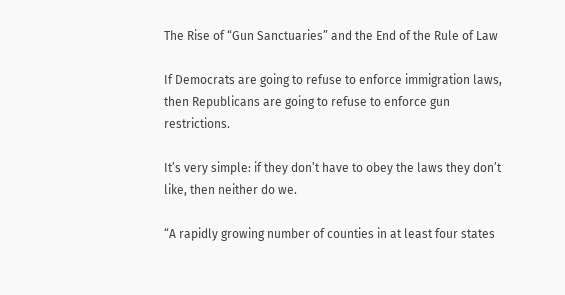The Rise of “Gun Sanctuaries” and the End of the Rule of Law

If Democrats are going to refuse to enforce immigration laws, then Republicans are going to refuse to enforce gun restrictions.

It’s very simple: if they don’t have to obey the laws they don’t like, then neither do we.

“A rapidly growing number of counties in at least four states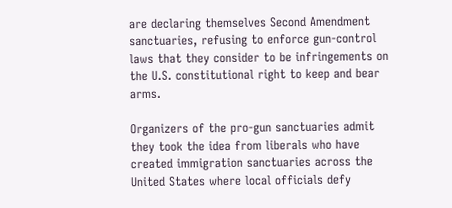are declaring themselves Second Amendment sanctuaries, refusing to enforce gun-control laws that they consider to be infringements on the U.S. constitutional right to keep and bear arms.

Organizers of the pro-gun sanctuaries admit they took the idea from liberals who have created immigration sanctuaries across the United States where local officials defy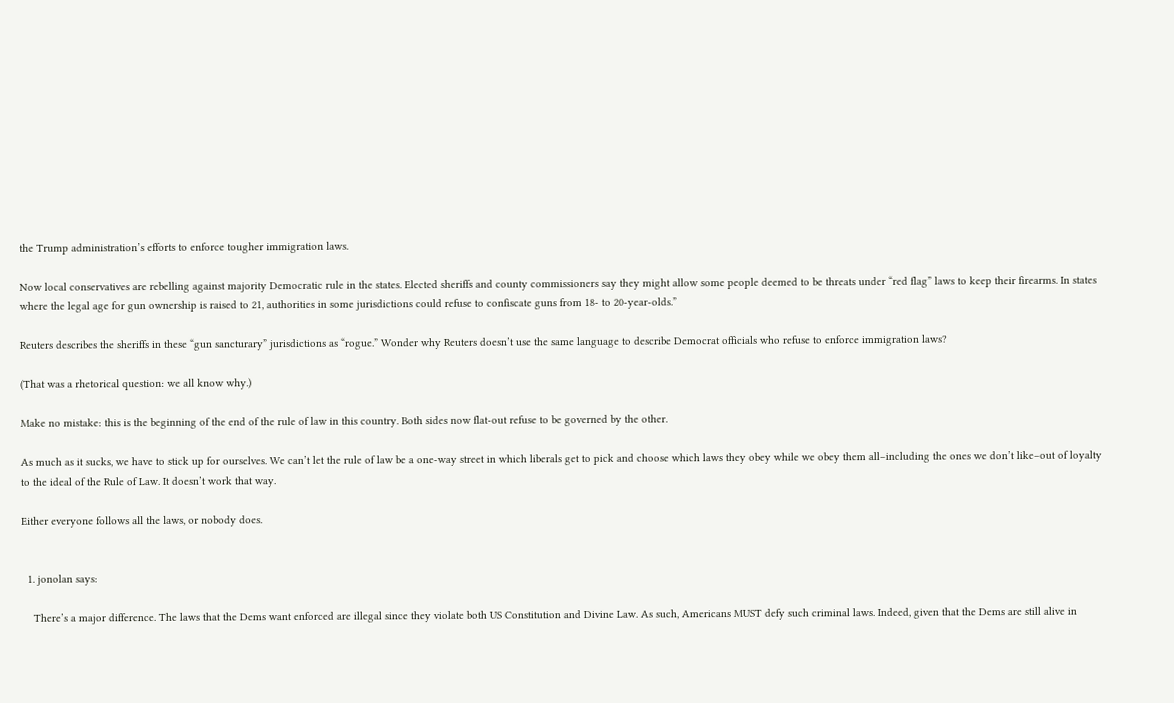the Trump administration’s efforts to enforce tougher immigration laws.

Now local conservatives are rebelling against majority Democratic rule in the states. Elected sheriffs and county commissioners say they might allow some people deemed to be threats under “red flag” laws to keep their firearms. In states where the legal age for gun ownership is raised to 21, authorities in some jurisdictions could refuse to confiscate guns from 18- to 20-year-olds.”

Reuters describes the sheriffs in these “gun sancturary” jurisdictions as “rogue.” Wonder why Reuters doesn’t use the same language to describe Democrat officials who refuse to enforce immigration laws?

(That was a rhetorical question: we all know why.)

Make no mistake: this is the beginning of the end of the rule of law in this country. Both sides now flat-out refuse to be governed by the other.

As much as it sucks, we have to stick up for ourselves. We can’t let the rule of law be a one-way street in which liberals get to pick and choose which laws they obey while we obey them all–including the ones we don’t like–out of loyalty to the ideal of the Rule of Law. It doesn’t work that way.

Either everyone follows all the laws, or nobody does.


  1. jonolan says:

    There’s a major difference. The laws that the Dems want enforced are illegal since they violate both US Constitution and Divine Law. As such, Americans MUST defy such criminal laws. Indeed, given that the Dems are still alive in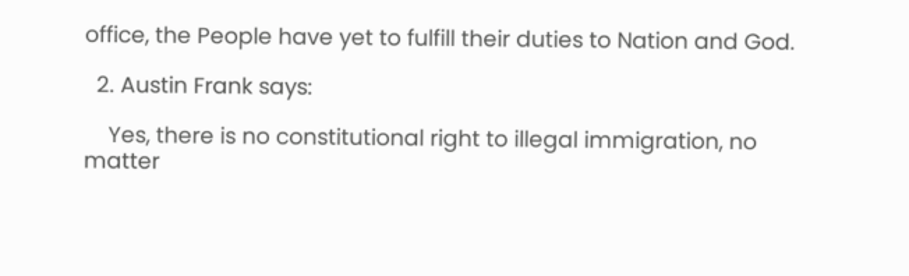office, the People have yet to fulfill their duties to Nation and God.

  2. Austin Frank says:

    Yes, there is no constitutional right to illegal immigration, no matter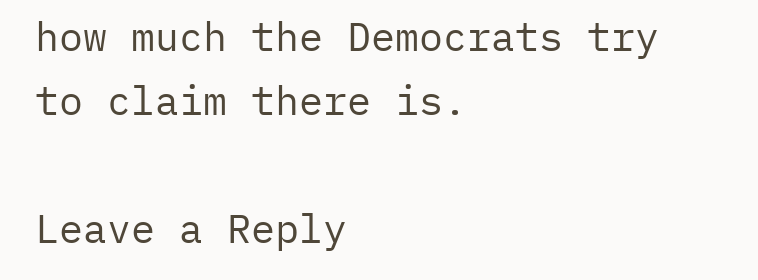how much the Democrats try to claim there is.

Leave a Reply